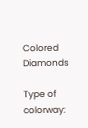Colored Diamonds

Type of colorway: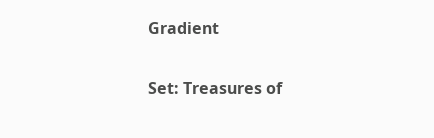Gradient

Set: Treasures of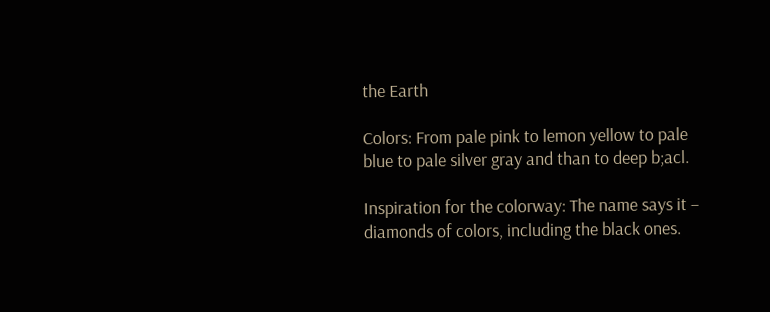the Earth

Colors: From pale pink to lemon yellow to pale blue to pale silver gray and than to deep b;acl.

Inspiration for the colorway: The name says it – diamonds of colors, including the black ones.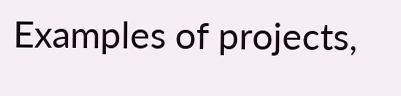Examples of projects,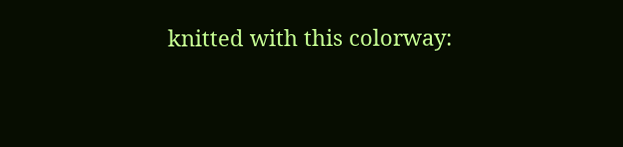knitted with this colorway: